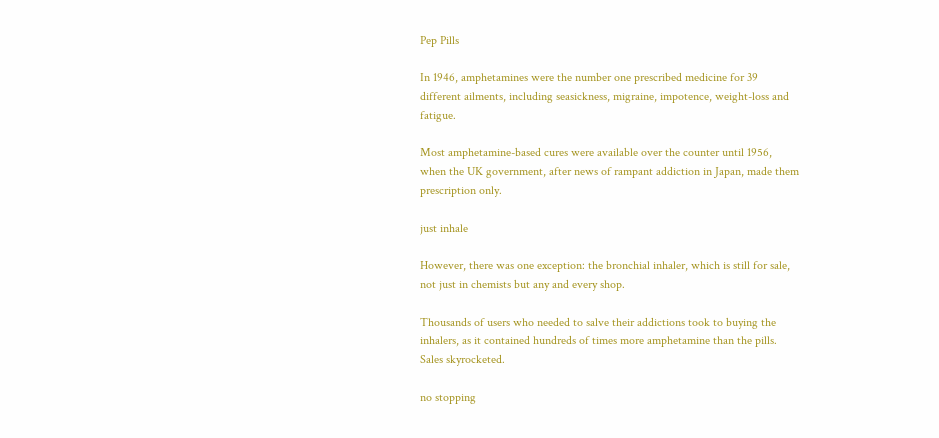Pep Pills

In 1946, amphetamines were the number one prescribed medicine for 39 different ailments, including seasickness, migraine, impotence, weight-loss and fatigue.

Most amphetamine-based cures were available over the counter until 1956, when the UK government, after news of rampant addiction in Japan, made them prescription only.

just inhale

However, there was one exception: the bronchial inhaler, which is still for sale, not just in chemists but any and every shop.

Thousands of users who needed to salve their addictions took to buying the inhalers, as it contained hundreds of times more amphetamine than the pills. Sales skyrocketed.

no stopping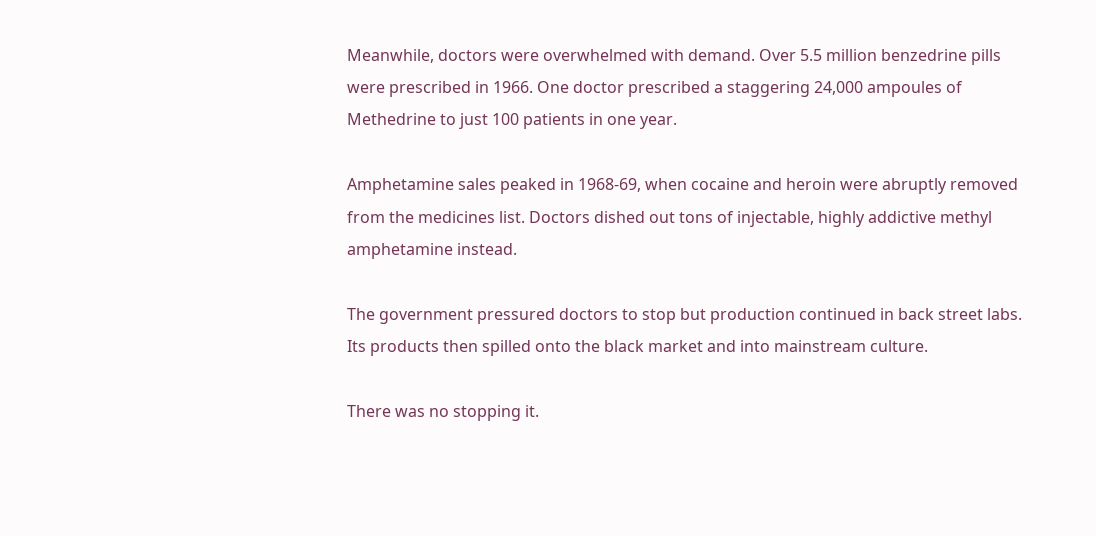Meanwhile, doctors were overwhelmed with demand. Over 5.5 million benzedrine pills were prescribed in 1966. One doctor prescribed a staggering 24,000 ampoules of Methedrine to just 100 patients in one year.

Amphetamine sales peaked in 1968-69, when cocaine and heroin were abruptly removed from the medicines list. Doctors dished out tons of injectable, highly addictive methyl amphetamine instead.

The government pressured doctors to stop but production continued in back street labs. Its products then spilled onto the black market and into mainstream culture.

There was no stopping it.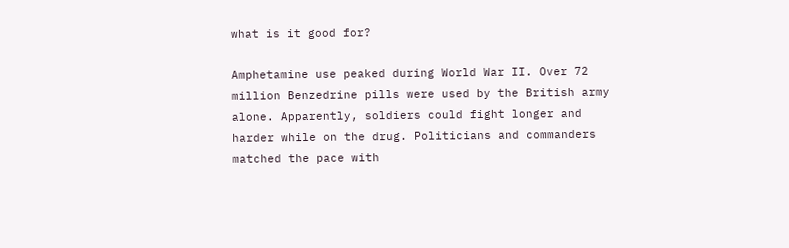what is it good for?

Amphetamine use peaked during World War II. Over 72 million Benzedrine pills were used by the British army alone. Apparently, soldiers could fight longer and harder while on the drug. Politicians and commanders matched the pace with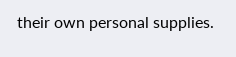their own personal supplies.